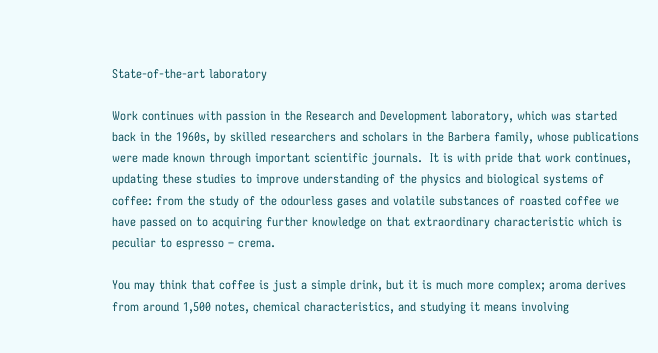State-of-the-art laboratory

Work continues with passion in the Research and Development laboratory, which was started back in the 1960s, by skilled researchers and scholars in the Barbera family, whose publications were made known through important scientific journals.  It is with pride that work continues, updating these studies to improve understanding of the physics and biological systems of coffee: from the study of the odourless gases and volatile substances of roasted coffee we have passed on to acquiring further knowledge on that extraordinary characteristic which is peculiar to espresso – crema.

You may think that coffee is just a simple drink, but it is much more complex; aroma derives from around 1,500 notes, chemical characteristics, and studying it means involving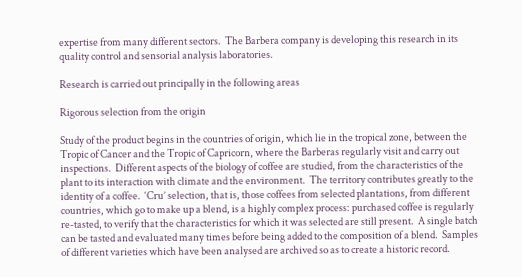expertise from many different sectors.  The Barbera company is developing this research in its quality control and sensorial analysis laboratories.

Research is carried out principally in the following areas

Rigorous selection from the origin

Study of the product begins in the countries of origin, which lie in the tropical zone, between the Tropic of Cancer and the Tropic of Capricorn, where the Barberas regularly visit and carry out  inspections.  Different aspects of the biology of coffee are studied, from the characteristics of the plant to its interaction with climate and the environment.  The territory contributes greatly to the identity of a coffee.  ‘Cru’ selection, that is, those coffees from selected plantations, from different countries, which go to make up a blend, is a highly complex process: purchased coffee is regularly re-tasted, to verify that the characteristics for which it was selected are still present.  A single batch can be tasted and evaluated many times before being added to the composition of a blend.  Samples of different varieties which have been analysed are archived so as to create a historic record.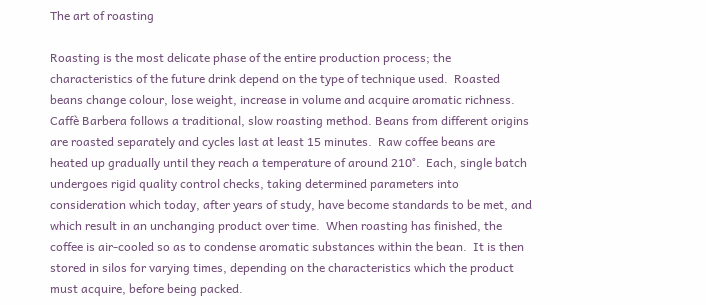The art of roasting

Roasting is the most delicate phase of the entire production process; the characteristics of the future drink depend on the type of technique used.  Roasted beans change colour, lose weight, increase in volume and acquire aromatic richness. Caffè Barbera follows a traditional, slow roasting method. Beans from different origins are roasted separately and cycles last at least 15 minutes.  Raw coffee beans are heated up gradually until they reach a temperature of around 210°.  Each, single batch undergoes rigid quality control checks, taking determined parameters into consideration which today, after years of study, have become standards to be met, and which result in an unchanging product over time.  When roasting has finished, the coffee is air-cooled so as to condense aromatic substances within the bean.  It is then stored in silos for varying times, depending on the characteristics which the product must acquire, before being packed.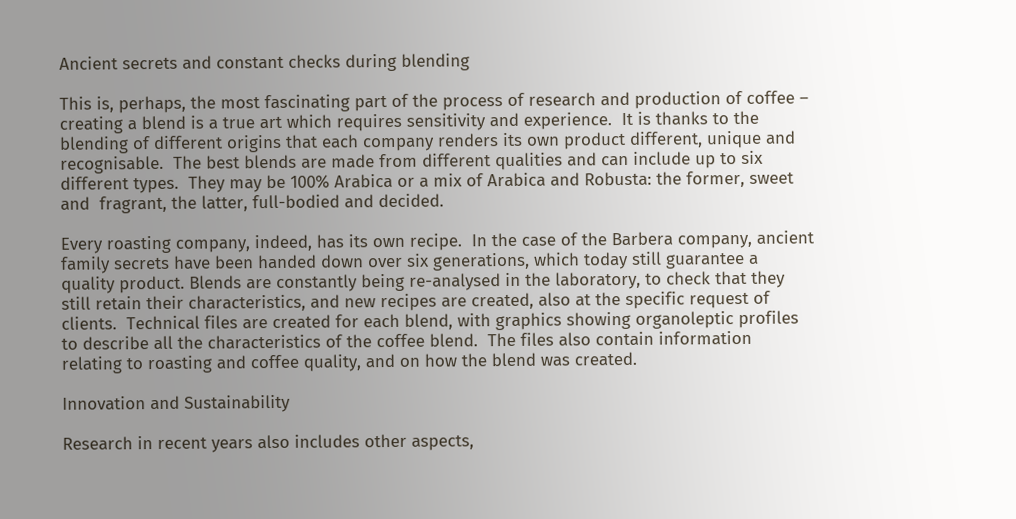Ancient secrets and constant checks during blending

This is, perhaps, the most fascinating part of the process of research and production of coffee – creating a blend is a true art which requires sensitivity and experience.  It is thanks to the blending of different origins that each company renders its own product different, unique and recognisable.  The best blends are made from different qualities and can include up to six different types.  They may be 100% Arabica or a mix of Arabica and Robusta: the former, sweet and  fragrant, the latter, full-bodied and decided.

Every roasting company, indeed, has its own recipe.  In the case of the Barbera company, ancient family secrets have been handed down over six generations, which today still guarantee a quality product. Blends are constantly being re-analysed in the laboratory, to check that they still retain their characteristics, and new recipes are created, also at the specific request of clients.  Technical files are created for each blend, with graphics showing organoleptic profiles to describe all the characteristics of the coffee blend.  The files also contain information relating to roasting and coffee quality, and on how the blend was created.

Innovation and Sustainability

Research in recent years also includes other aspects,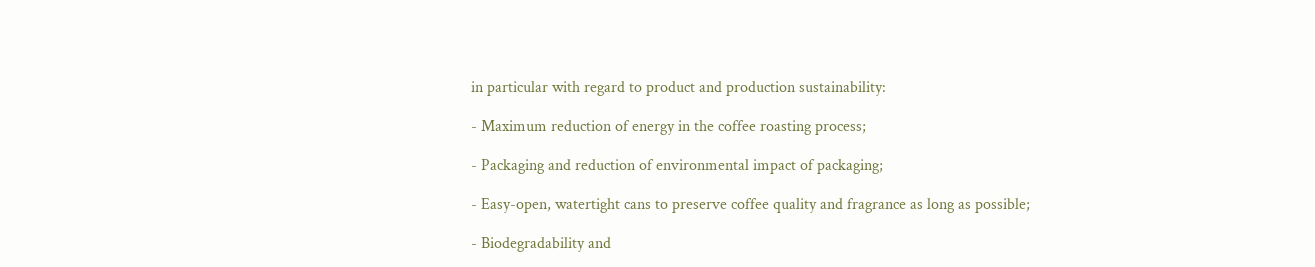in particular with regard to product and production sustainability:

- Maximum reduction of energy in the coffee roasting process;

- Packaging and reduction of environmental impact of packaging;

- Easy-open, watertight cans to preserve coffee quality and fragrance as long as possible;

- Biodegradability and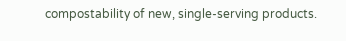compostability of new, single-serving products.